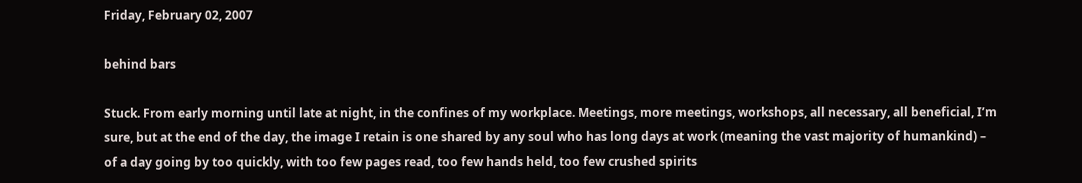Friday, February 02, 2007

behind bars

Stuck. From early morning until late at night, in the confines of my workplace. Meetings, more meetings, workshops, all necessary, all beneficial, I’m sure, but at the end of the day, the image I retain is one shared by any soul who has long days at work (meaning the vast majority of humankind) – of a day going by too quickly, with too few pages read, too few hands held, too few crushed spirits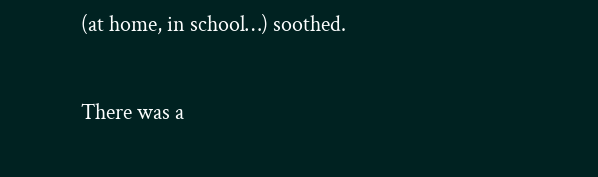(at home, in school…) soothed.

There was a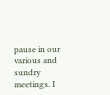pause in our various and sundry meetings. I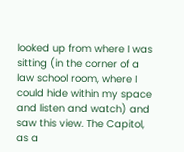looked up from where I was sitting (in the corner of a law school room, where I could hide within my space and listen and watch) and saw this view. The Capitol, as a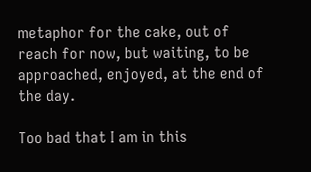metaphor for the cake, out of reach for now, but waiting, to be approached, enjoyed, at the end of the day.

Too bad that I am in this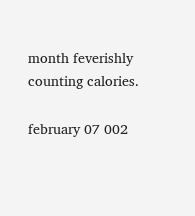month feverishly counting calories.

february 07 002